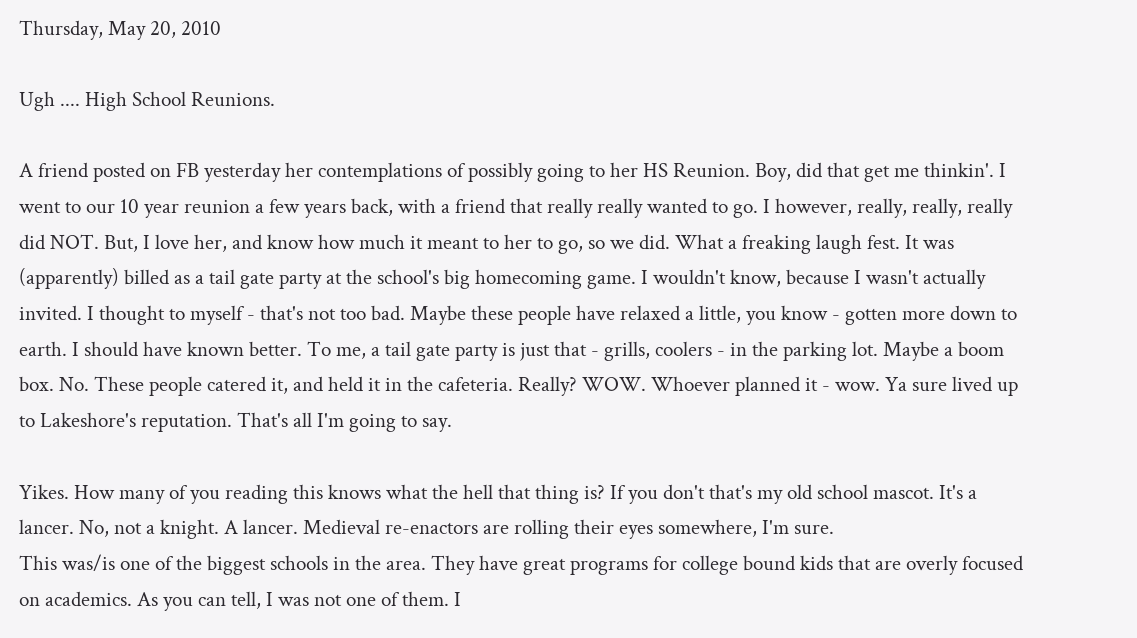Thursday, May 20, 2010

Ugh .... High School Reunions.

A friend posted on FB yesterday her contemplations of possibly going to her HS Reunion. Boy, did that get me thinkin'. I went to our 10 year reunion a few years back, with a friend that really really wanted to go. I however, really, really, really did NOT. But, I love her, and know how much it meant to her to go, so we did. What a freaking laugh fest. It was (apparently) billed as a tail gate party at the school's big homecoming game. I wouldn't know, because I wasn't actually invited. I thought to myself - that's not too bad. Maybe these people have relaxed a little, you know - gotten more down to earth. I should have known better. To me, a tail gate party is just that - grills, coolers - in the parking lot. Maybe a boom box. No. These people catered it, and held it in the cafeteria. Really? WOW. Whoever planned it - wow. Ya sure lived up to Lakeshore's reputation. That's all I'm going to say.

Yikes. How many of you reading this knows what the hell that thing is? If you don't that's my old school mascot. It's a lancer. No, not a knight. A lancer. Medieval re-enactors are rolling their eyes somewhere, I'm sure.
This was/is one of the biggest schools in the area. They have great programs for college bound kids that are overly focused on academics. As you can tell, I was not one of them. I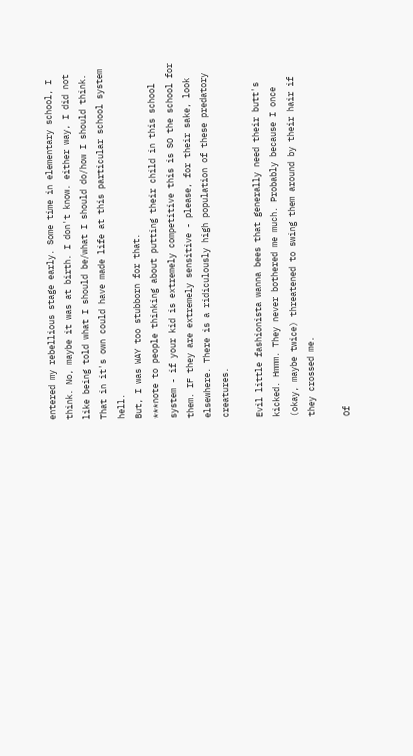entered my rebellious stage early. Some time in elementary school, I think. No, maybe it was at birth. I don't know. either way, I did not like being told what I should be/what I should do/how I should think. That in it's own could have made life at this particular school system hell.
But, I was WAY too stubborn for that.
***note to people thinking about putting their child in this school system - if your kid is extremely competitive this is SO the school for them. IF they are extremely sensitive - please, for their sake, look elsewhere. There is a ridiculously high population of these predatory creatures.

Evil little fashionista wanna bees that generally need their butt's kicked. Hmmm. They never bothered me much. Probably because I once (okay, maybe twice) threatened to swing them around by their hair if they crossed me.

Of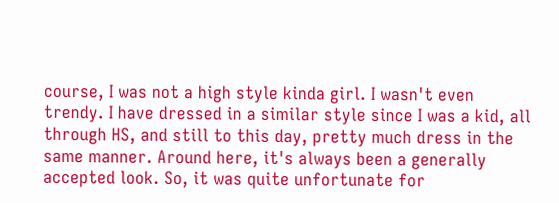course, I was not a high style kinda girl. I wasn't even trendy. I have dressed in a similar style since I was a kid, all through HS, and still to this day, pretty much dress in the same manner. Around here, it's always been a generally accepted look. So, it was quite unfortunate for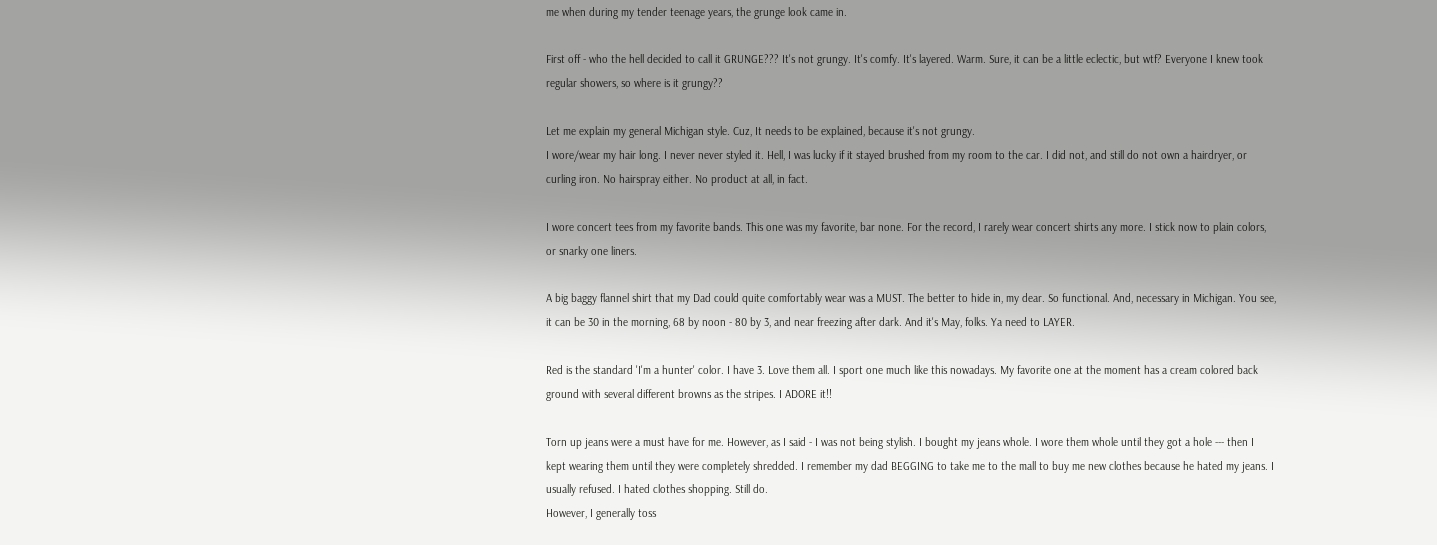me when during my tender teenage years, the grunge look came in.

First off - who the hell decided to call it GRUNGE??? It's not grungy. It's comfy. It's layered. Warm. Sure, it can be a little eclectic, but wtf? Everyone I knew took regular showers, so where is it grungy??

Let me explain my general Michigan style. Cuz, It needs to be explained, because it's not grungy.
I wore/wear my hair long. I never never styled it. Hell, I was lucky if it stayed brushed from my room to the car. I did not, and still do not own a hairdryer, or curling iron. No hairspray either. No product at all, in fact.

I wore concert tees from my favorite bands. This one was my favorite, bar none. For the record, I rarely wear concert shirts any more. I stick now to plain colors, or snarky one liners.

A big baggy flannel shirt that my Dad could quite comfortably wear was a MUST. The better to hide in, my dear. So functional. And, necessary in Michigan. You see, it can be 30 in the morning, 68 by noon - 80 by 3, and near freezing after dark. And it's May, folks. Ya need to LAYER.

Red is the standard 'I'm a hunter' color. I have 3. Love them all. I sport one much like this nowadays. My favorite one at the moment has a cream colored back ground with several different browns as the stripes. I ADORE it!!

Torn up jeans were a must have for me. However, as I said - I was not being stylish. I bought my jeans whole. I wore them whole until they got a hole --- then I kept wearing them until they were completely shredded. I remember my dad BEGGING to take me to the mall to buy me new clothes because he hated my jeans. I usually refused. I hated clothes shopping. Still do.
However, I generally toss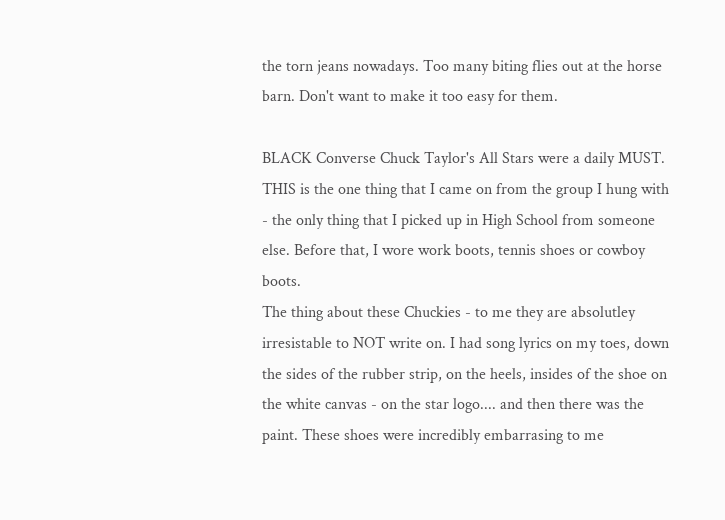the torn jeans nowadays. Too many biting flies out at the horse barn. Don't want to make it too easy for them.

BLACK Converse Chuck Taylor's All Stars were a daily MUST. THIS is the one thing that I came on from the group I hung with - the only thing that I picked up in High School from someone else. Before that, I wore work boots, tennis shoes or cowboy boots.
The thing about these Chuckies - to me they are absolutley irresistable to NOT write on. I had song lyrics on my toes, down the sides of the rubber strip, on the heels, insides of the shoe on the white canvas - on the star logo.... and then there was the paint. These shoes were incredibly embarrasing to me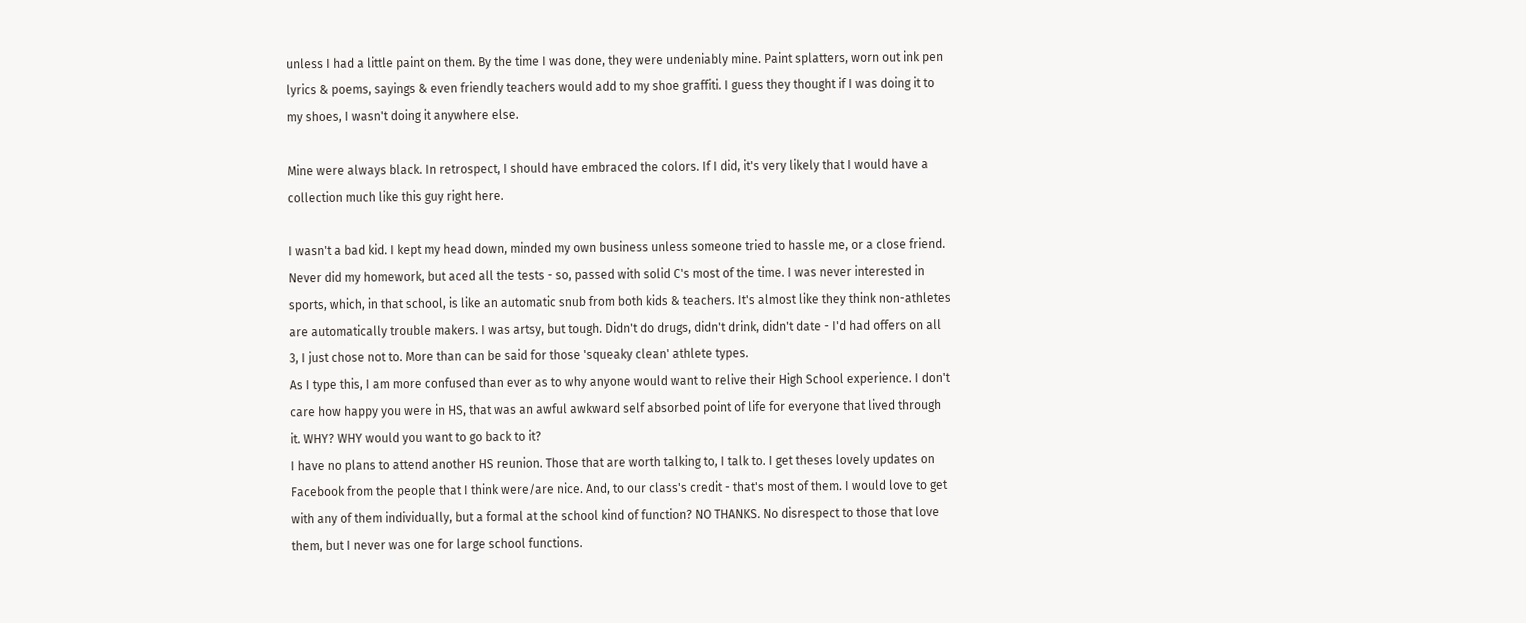unless I had a little paint on them. By the time I was done, they were undeniably mine. Paint splatters, worn out ink pen lyrics & poems, sayings & even friendly teachers would add to my shoe graffiti. I guess they thought if I was doing it to my shoes, I wasn't doing it anywhere else.

Mine were always black. In retrospect, I should have embraced the colors. If I did, it's very likely that I would have a collection much like this guy right here.

I wasn't a bad kid. I kept my head down, minded my own business unless someone tried to hassle me, or a close friend. Never did my homework, but aced all the tests - so, passed with solid C's most of the time. I was never interested in sports, which, in that school, is like an automatic snub from both kids & teachers. It's almost like they think non-athletes are automatically trouble makers. I was artsy, but tough. Didn't do drugs, didn't drink, didn't date - I'd had offers on all 3, I just chose not to. More than can be said for those 'squeaky clean' athlete types.
As I type this, I am more confused than ever as to why anyone would want to relive their High School experience. I don't care how happy you were in HS, that was an awful awkward self absorbed point of life for everyone that lived through it. WHY? WHY would you want to go back to it?
I have no plans to attend another HS reunion. Those that are worth talking to, I talk to. I get theses lovely updates on Facebook from the people that I think were/are nice. And, to our class's credit - that's most of them. I would love to get with any of them individually, but a formal at the school kind of function? NO THANKS. No disrespect to those that love them, but I never was one for large school functions.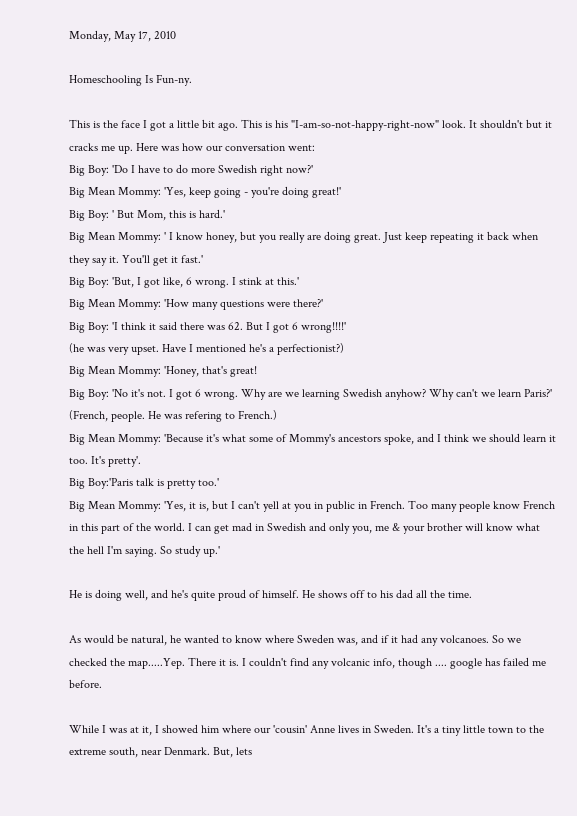Monday, May 17, 2010

Homeschooling Is Fun-ny.

This is the face I got a little bit ago. This is his "I-am-so-not-happy-right-now" look. It shouldn't but it cracks me up. Here was how our conversation went:
Big Boy: 'Do I have to do more Swedish right now?'
Big Mean Mommy: 'Yes, keep going - you're doing great!'
Big Boy: ' But Mom, this is hard.'
Big Mean Mommy: ' I know honey, but you really are doing great. Just keep repeating it back when they say it. You'll get it fast.'
Big Boy: 'But, I got like, 6 wrong. I stink at this.'
Big Mean Mommy: 'How many questions were there?'
Big Boy: 'I think it said there was 62. But I got 6 wrong!!!!'
(he was very upset. Have I mentioned he's a perfectionist?)
Big Mean Mommy: 'Honey, that's great!
Big Boy: 'No it's not. I got 6 wrong. Why are we learning Swedish anyhow? Why can't we learn Paris?' (French, people. He was refering to French.)
Big Mean Mommy: 'Because it's what some of Mommy's ancestors spoke, and I think we should learn it too. It's pretty'.
Big Boy:'Paris talk is pretty too.'
Big Mean Mommy: 'Yes, it is, but I can't yell at you in public in French. Too many people know French in this part of the world. I can get mad in Swedish and only you, me & your brother will know what the hell I'm saying. So study up.'

He is doing well, and he's quite proud of himself. He shows off to his dad all the time.

As would be natural, he wanted to know where Sweden was, and if it had any volcanoes. So we checked the map.....Yep. There it is. I couldn't find any volcanic info, though .... google has failed me before.

While I was at it, I showed him where our 'cousin' Anne lives in Sweden. It's a tiny little town to the extreme south, near Denmark. But, lets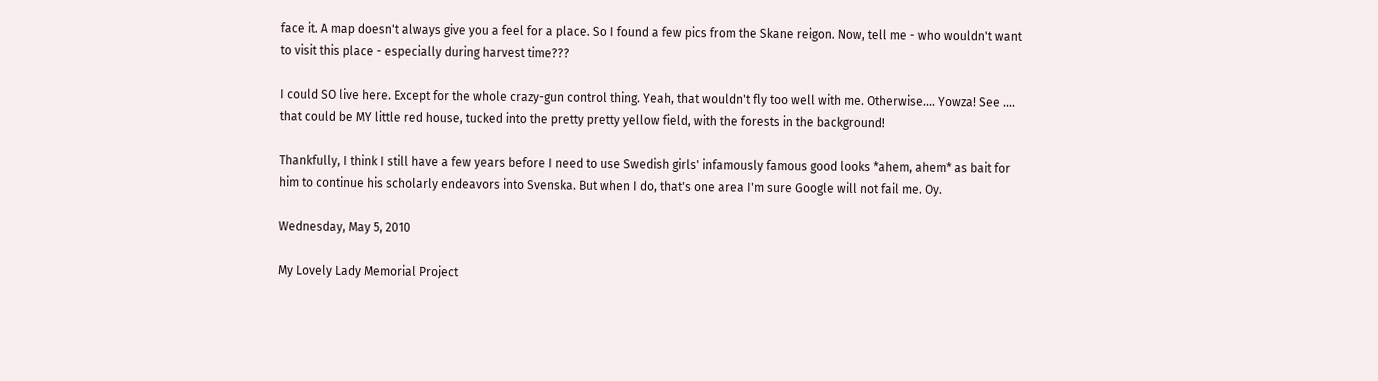face it. A map doesn't always give you a feel for a place. So I found a few pics from the Skane reigon. Now, tell me - who wouldn't want to visit this place - especially during harvest time???

I could SO live here. Except for the whole crazy-gun control thing. Yeah, that wouldn't fly too well with me. Otherwise.... Yowza! See .... that could be MY little red house, tucked into the pretty pretty yellow field, with the forests in the background!

Thankfully, I think I still have a few years before I need to use Swedish girls' infamously famous good looks *ahem, ahem* as bait for him to continue his scholarly endeavors into Svenska. But when I do, that's one area I'm sure Google will not fail me. Oy.

Wednesday, May 5, 2010

My Lovely Lady Memorial Project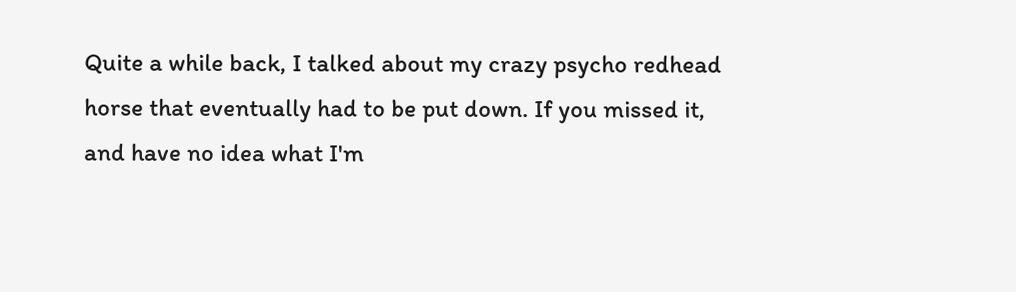Quite a while back, I talked about my crazy psycho redhead horse that eventually had to be put down. If you missed it, and have no idea what I'm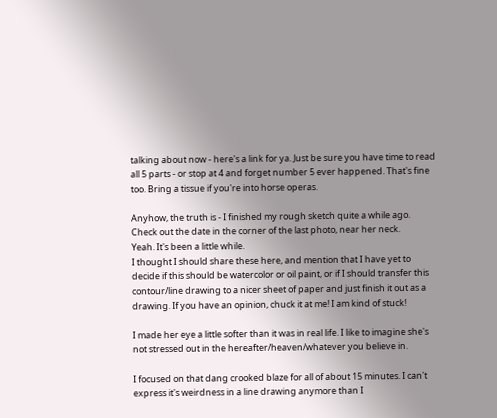talking about now - here's a link for ya. Just be sure you have time to read all 5 parts - or stop at 4 and forget number 5 ever happened. That's fine too. Bring a tissue if you're into horse operas.

Anyhow, the truth is - I finished my rough sketch quite a while ago. Check out the date in the corner of the last photo, near her neck.
Yeah. It's been a little while.
I thought I should share these here, and mention that I have yet to decide if this should be watercolor or oil paint, or if I should transfer this contour/line drawing to a nicer sheet of paper and just finish it out as a drawing. If you have an opinion, chuck it at me! I am kind of stuck!

I made her eye a little softer than it was in real life. I like to imagine she's not stressed out in the hereafter/heaven/whatever you believe in.

I focused on that dang crooked blaze for all of about 15 minutes. I can't express it's weirdness in a line drawing anymore than I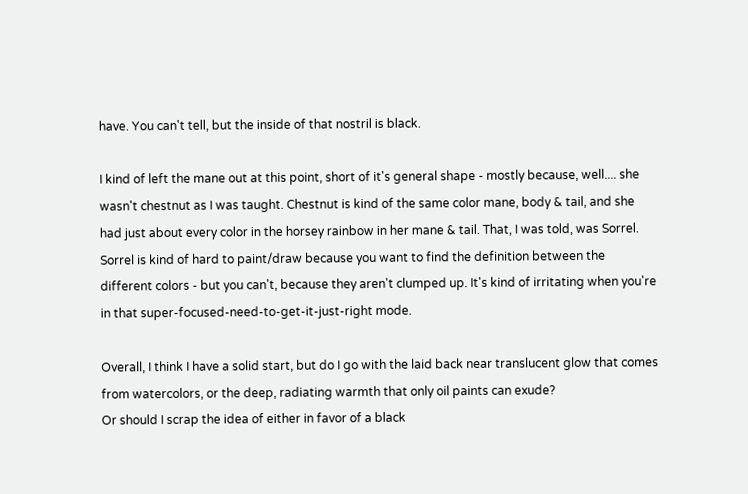have. You can't tell, but the inside of that nostril is black.

I kind of left the mane out at this point, short of it's general shape - mostly because, well.... she wasn't chestnut as I was taught. Chestnut is kind of the same color mane, body & tail, and she had just about every color in the horsey rainbow in her mane & tail. That, I was told, was Sorrel. Sorrel is kind of hard to paint/draw because you want to find the definition between the different colors - but you can't, because they aren't clumped up. It's kind of irritating when you're in that super-focused-need-to-get-it-just-right mode.

Overall, I think I have a solid start, but do I go with the laid back near translucent glow that comes from watercolors, or the deep, radiating warmth that only oil paints can exude?
Or should I scrap the idea of either in favor of a black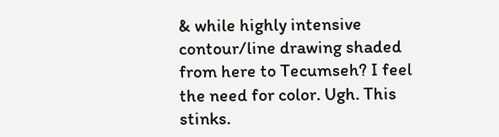& while highly intensive contour/line drawing shaded from here to Tecumseh? I feel the need for color. Ugh. This stinks.